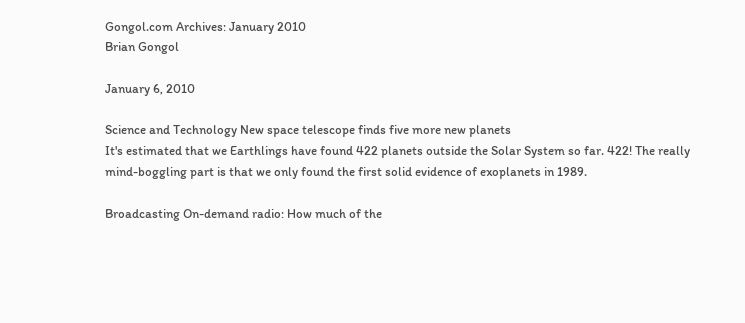Gongol.com Archives: January 2010
Brian Gongol

January 6, 2010

Science and Technology New space telescope finds five more new planets
It's estimated that we Earthlings have found 422 planets outside the Solar System so far. 422! The really mind-boggling part is that we only found the first solid evidence of exoplanets in 1989.

Broadcasting On-demand radio: How much of the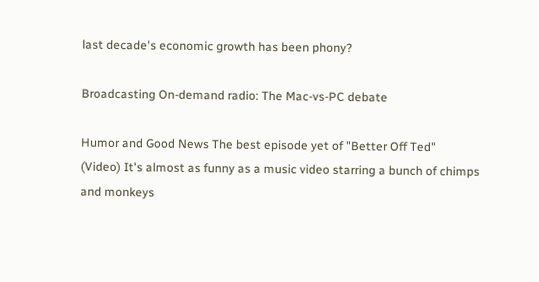last decade's economic growth has been phony?

Broadcasting On-demand radio: The Mac-vs-PC debate

Humor and Good News The best episode yet of "Better Off Ted"
(Video) It's almost as funny as a music video starring a bunch of chimps and monkeys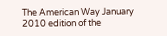The American Way January 2010 edition of the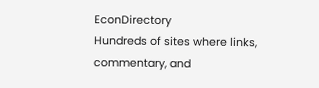EconDirectory
Hundreds of sites where links, commentary, and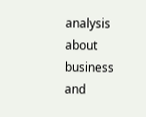analysis about business and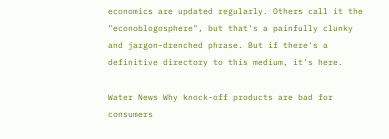economics are updated regularly. Others call it the "econoblogosphere", but that's a painfully clunky and jargon-drenched phrase. But if there's a definitive directory to this medium, it's here.

Water News Why knock-off products are bad for consumers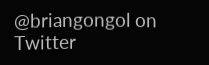@briangongol on Twitter